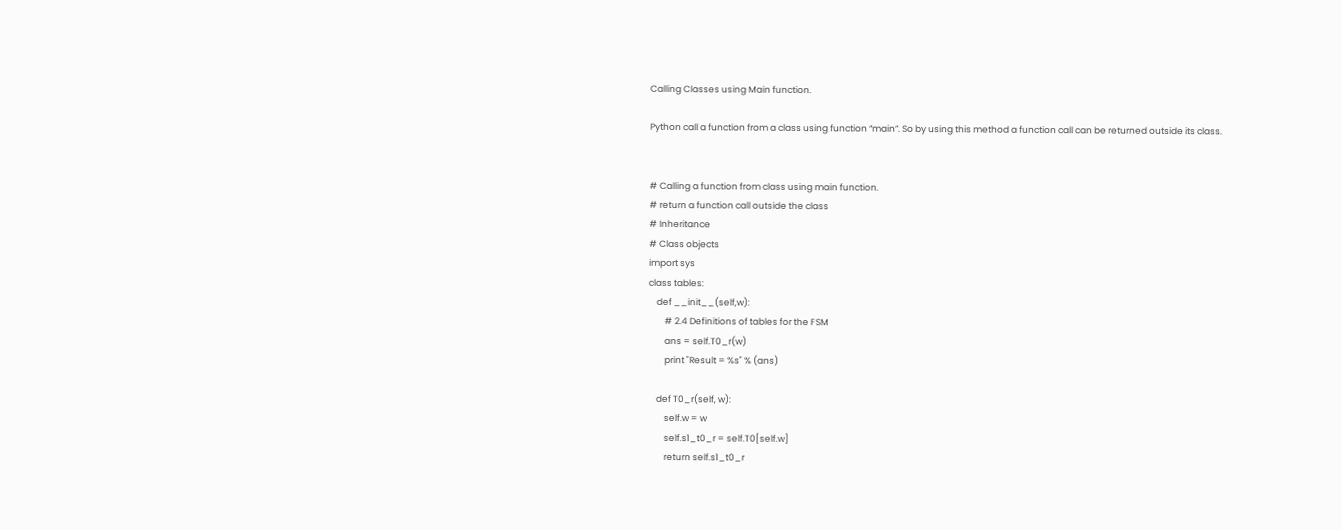Calling Classes using Main function.

Python call a function from a class using function “main”. So by using this method a function call can be returned outside its class.


# Calling a function from class using main function.
# return a function call outside the class
# Inheritance
# Class objects
import sys
class tables:
    def __init__(self,w):
        # 2.4 Definitions of tables for the FSM
        ans = self.T0_r(w)
        print "Result = %s" % (ans)

    def T0_r(self, w):
        self.w = w
        self.s1_t0_r = self.T0[self.w]
        return self.s1_t0_r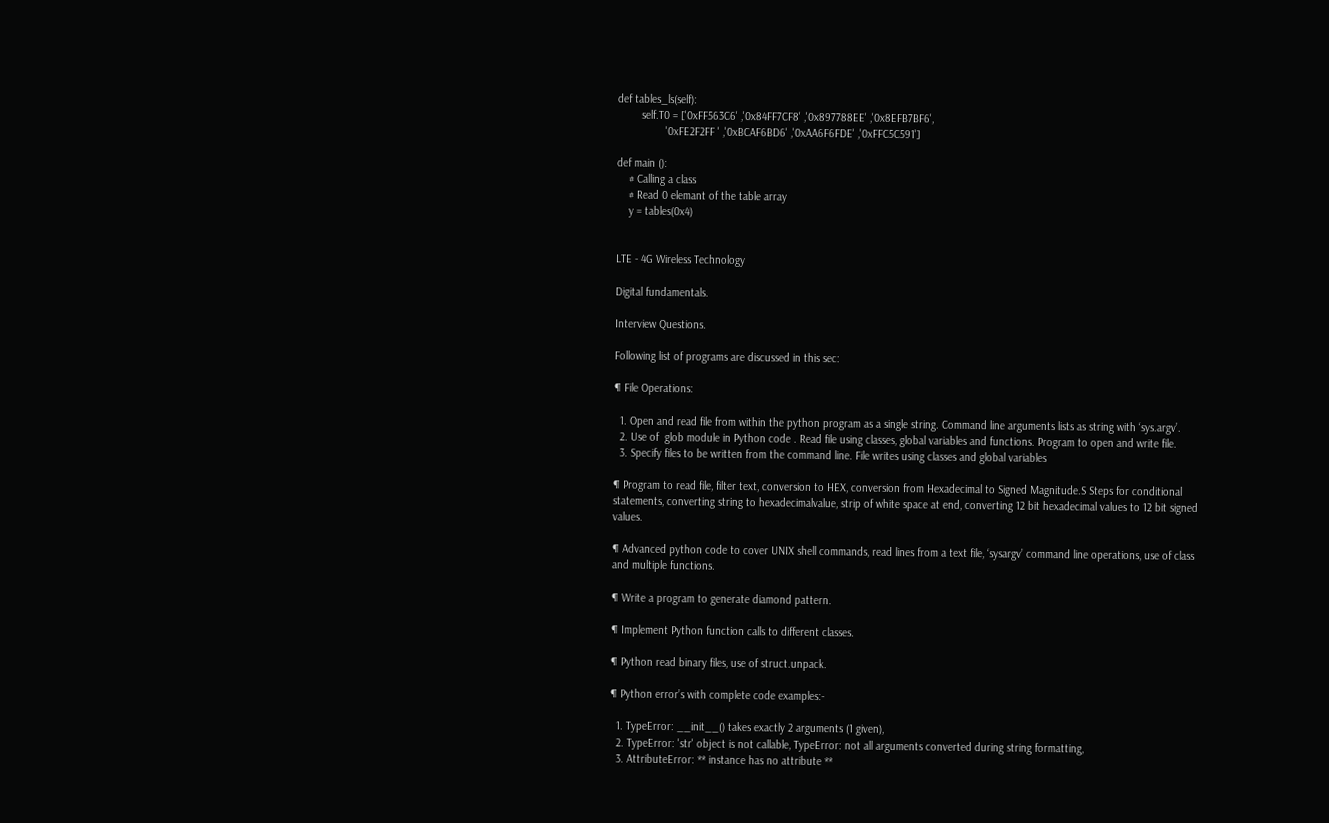def tables_ls(self):
        self.T0 = ['0xFF563C6' ,'0x84FF7CF8' ,'0x897788EE' ,'0x8EFB7BF6',
                '0xFE2F2FF ' ,'0xBCAF6BD6' ,'0xAA6F6FDE' ,'0xFFC5C591']

def main ():
    # Calling a class
    # Read 0 elemant of the table array
    y = tables(0x4)


LTE - 4G Wireless Technology

Digital fundamentals.

Interview Questions.

Following list of programs are discussed in this sec:

¶ File Operations:

  1. Open and read file from within the python program as a single string. Command line arguments lists as string with ‘sys.argv’.
  2. Use of  glob module in Python code . Read file using classes, global variables and functions. Program to open and write file.
  3. Specify files to be written from the command line. File writes using classes and global variables

¶ Program to read file, filter text, conversion to HEX, conversion from Hexadecimal to Signed Magnitude.S Steps for conditional statements, converting string to hexadecimalvalue, strip of white space at end, converting 12 bit hexadecimal values to 12 bit signed values.

¶ Advanced python code to cover UNIX shell commands, read lines from a text file, ‘sysargv’ command line operations, use of class and multiple functions.

¶ Write a program to generate diamond pattern.

¶ Implement Python function calls to different classes.

¶ Python read binary files, use of struct.unpack.

¶ Python error’s with complete code examples:-

  1. TypeError: __init__() takes exactly 2 arguments (1 given),
  2. TypeError: 'str' object is not callable, TypeError: not all arguments converted during string formatting,
  3. AttributeError: ** instance has no attribute **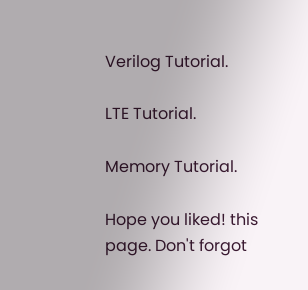Verilog Tutorial.

LTE Tutorial.

Memory Tutorial.

Hope you liked! this page. Don't forgot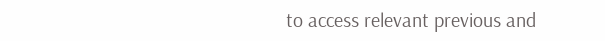to access relevant previous and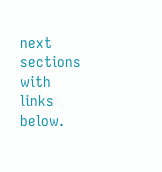next sections with links below.